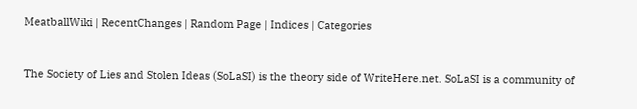MeatballWiki | RecentChanges | Random Page | Indices | Categories


The Society of Lies and Stolen Ideas (SoLaSI) is the theory side of WriteHere.net. SoLaSI is a community of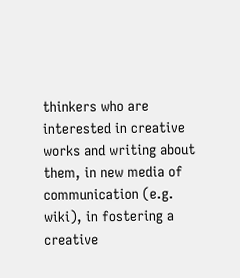thinkers who are interested in creative works and writing about them, in new media of communication (e.g. wiki), in fostering a creative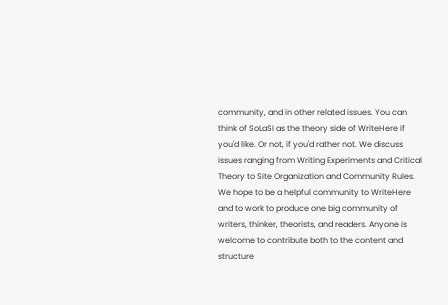community, and in other related issues. You can think of SoLaSI as the theory side of WriteHere if you'd like. Or not, if you'd rather not. We discuss issues ranging from Writing Experiments and Critical Theory to Site Organization and Community Rules. We hope to be a helpful community to WriteHere and to work to produce one big community of writers, thinker, theorists, and readers. Anyone is welcome to contribute both to the content and structure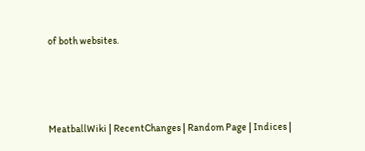of both websites.



MeatballWiki | RecentChanges | Random Page | Indices |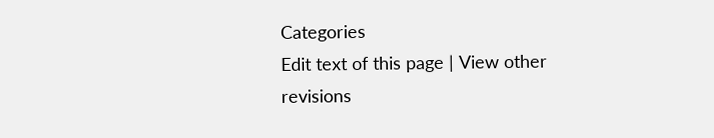Categories
Edit text of this page | View other revisions